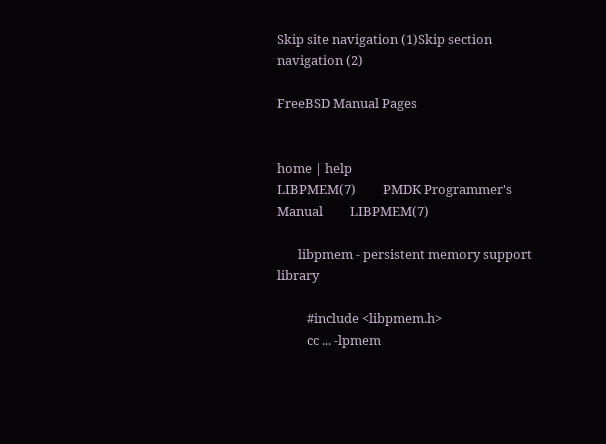Skip site navigation (1)Skip section navigation (2)

FreeBSD Manual Pages


home | help
LIBPMEM(7)         PMDK Programmer's Manual         LIBPMEM(7)

       libpmem - persistent memory support library

          #include <libpmem.h>
          cc ... -lpmem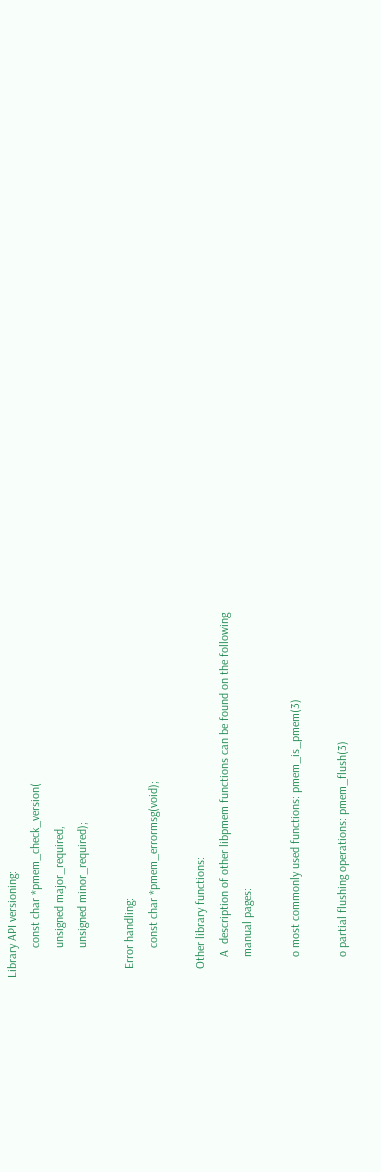Library API versioning:
          const char *pmem_check_version(
          unsigned major_required,
          unsigned minor_required);

   Error handling:
          const char *pmem_errormsg(void);

   Other library functions:
       A  description of other libpmem functions can be found on the following
       manual pages:

       o most commonly used functions: pmem_is_pmem(3)

       o partial flushing operations: pmem_flush(3)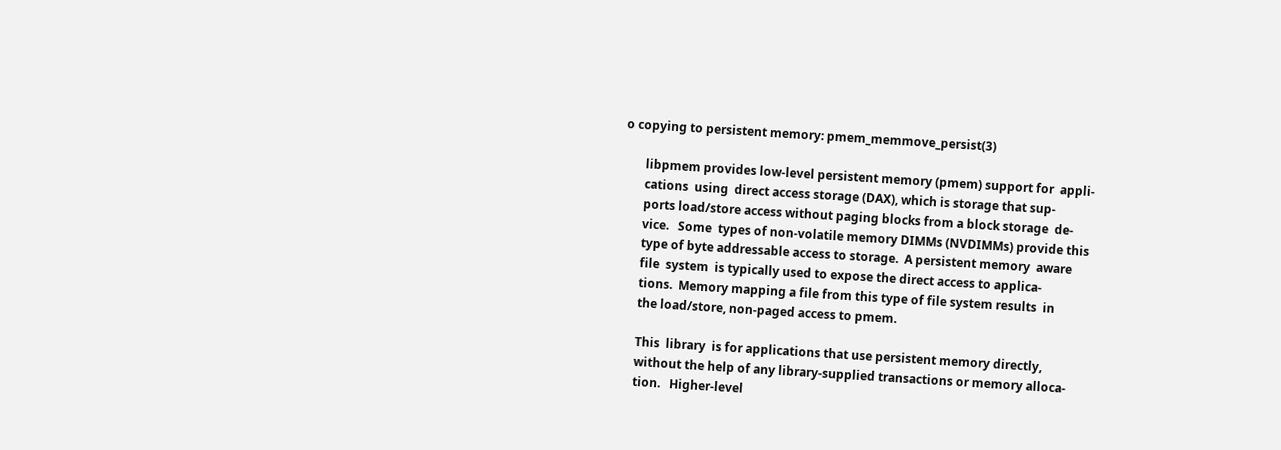o copying to persistent memory: pmem_memmove_persist(3)

       libpmem provides low-level persistent memory (pmem) support for  appli-
       cations  using  direct access storage (DAX), which is storage that sup-
       ports load/store access without paging blocks from a block storage  de-
       vice.   Some  types of non-volatile memory DIMMs (NVDIMMs) provide this
       type of byte addressable access to storage.  A persistent memory  aware
       file  system  is typically used to expose the direct access to applica-
       tions.  Memory mapping a file from this type of file system results  in
       the load/store, non-paged access to pmem.

       This  library  is for applications that use persistent memory directly,
       without the help of any library-supplied transactions or memory alloca-
       tion.   Higher-level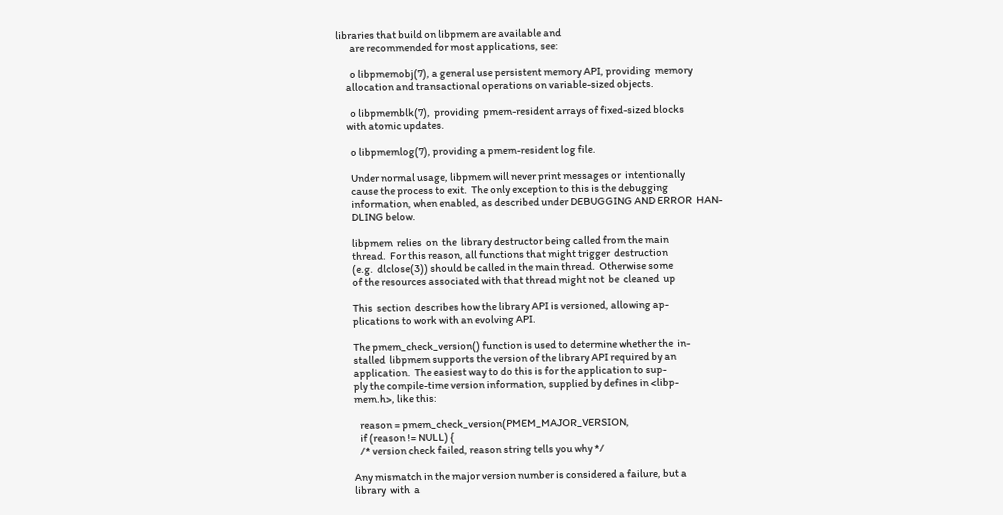libraries that build on libpmem are available and
       are recommended for most applications, see:

       o libpmemobj(7), a general use persistent memory API, providing  memory
     allocation and transactional operations on variable-sized objects.

       o libpmemblk(7),  providing  pmem-resident arrays of fixed-sized blocks
     with atomic updates.

       o libpmemlog(7), providing a pmem-resident log file.

       Under normal usage, libpmem will never print messages or  intentionally
       cause the process to exit.  The only exception to this is the debugging
       information, when enabled, as described under DEBUGGING AND ERROR  HAN-
       DLING below.

       libpmem  relies  on  the  library destructor being called from the main
       thread.  For this reason, all functions that might trigger  destruction
       (e.g.  dlclose(3)) should be called in the main thread.  Otherwise some
       of the resources associated with that thread might not  be  cleaned  up

       This  section  describes how the library API is versioned, allowing ap-
       plications to work with an evolving API.

       The pmem_check_version() function is used to determine whether the  in-
       stalled  libpmem supports the version of the library API required by an
       application.  The easiest way to do this is for the application to sup-
       ply the compile-time version information, supplied by defines in <libp-
       mem.h>, like this:

          reason = pmem_check_version(PMEM_MAJOR_VERSION,
          if (reason != NULL) {
          /* version check failed, reason string tells you why */

       Any mismatch in the major version number is considered a failure, but a
       library  with  a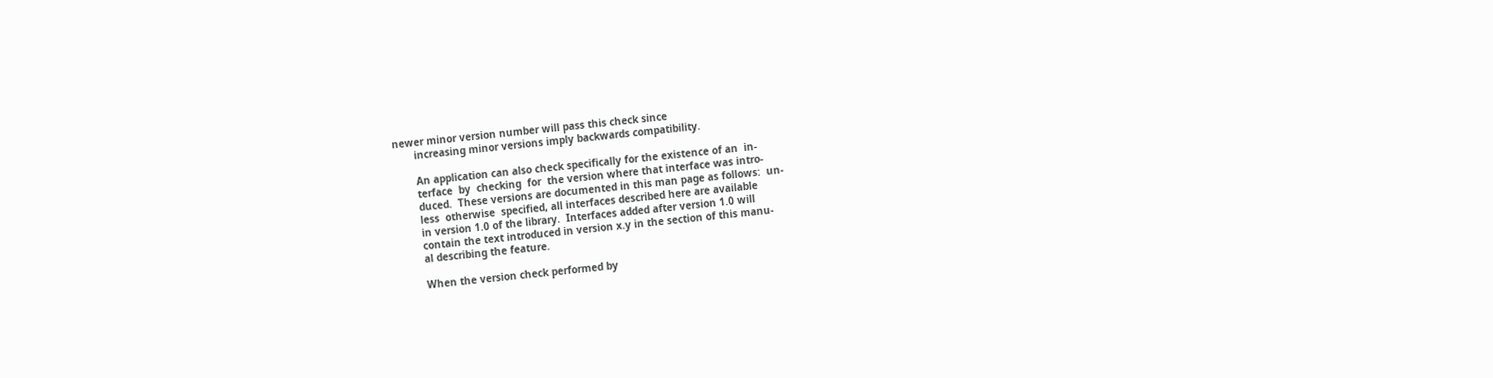newer minor version number will pass this check since
       increasing minor versions imply backwards compatibility.

       An application can also check specifically for the existence of an  in-
       terface  by  checking  for  the version where that interface was intro-
       duced.  These versions are documented in this man page as follows:  un-
       less  otherwise  specified, all interfaces described here are available
       in version 1.0 of the library.  Interfaces added after version 1.0 will
       contain the text introduced in version x.y in the section of this manu-
       al describing the feature.

       When the version check performed by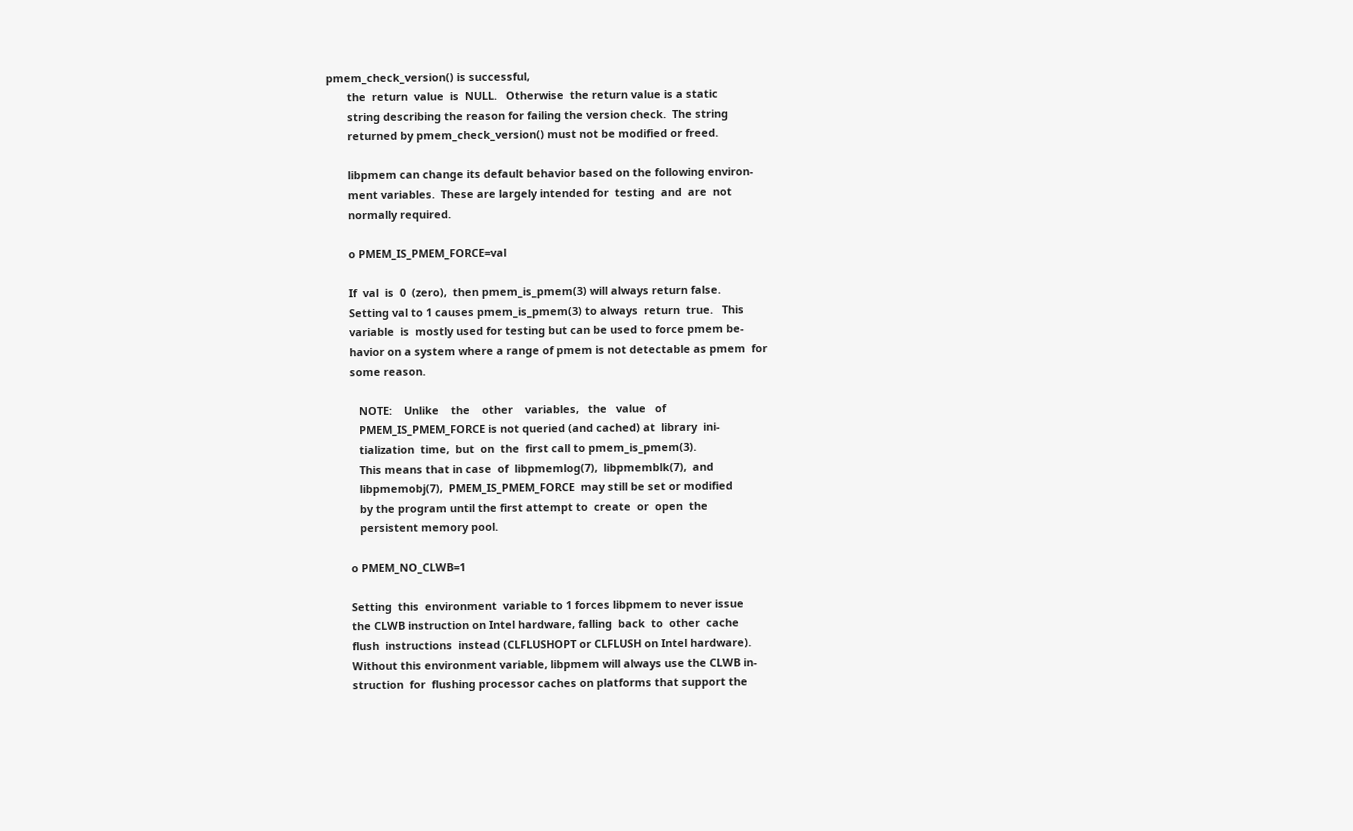pmem_check_version() is successful,
       the  return  value  is  NULL.   Otherwise  the return value is a static
       string describing the reason for failing the version check.  The string
       returned by pmem_check_version() must not be modified or freed.

       libpmem can change its default behavior based on the following environ-
       ment variables.  These are largely intended for  testing  and  are  not
       normally required.

       o PMEM_IS_PMEM_FORCE=val

       If  val  is  0  (zero),  then pmem_is_pmem(3) will always return false.
       Setting val to 1 causes pmem_is_pmem(3) to always  return  true.   This
       variable  is  mostly used for testing but can be used to force pmem be-
       havior on a system where a range of pmem is not detectable as pmem  for
       some reason.

          NOTE:    Unlike    the    other    variables,   the   value   of
          PMEM_IS_PMEM_FORCE is not queried (and cached) at  library  ini-
          tialization  time,  but  on  the  first call to pmem_is_pmem(3).
          This means that in case  of  libpmemlog(7),  libpmemblk(7),  and
          libpmemobj(7),  PMEM_IS_PMEM_FORCE  may still be set or modified
          by the program until the first attempt to  create  or  open  the
          persistent memory pool.

       o PMEM_NO_CLWB=1

       Setting  this  environment  variable to 1 forces libpmem to never issue
       the CLWB instruction on Intel hardware, falling  back  to  other  cache
       flush  instructions  instead (CLFLUSHOPT or CLFLUSH on Intel hardware).
       Without this environment variable, libpmem will always use the CLWB in-
       struction  for  flushing processor caches on platforms that support the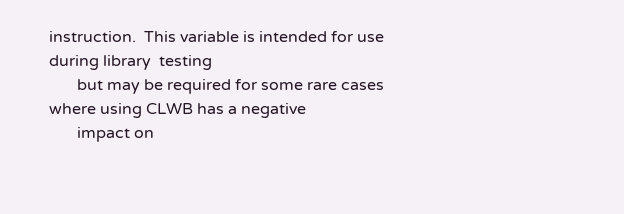instruction.  This variable is intended for use during library  testing
       but may be required for some rare cases where using CLWB has a negative
       impact on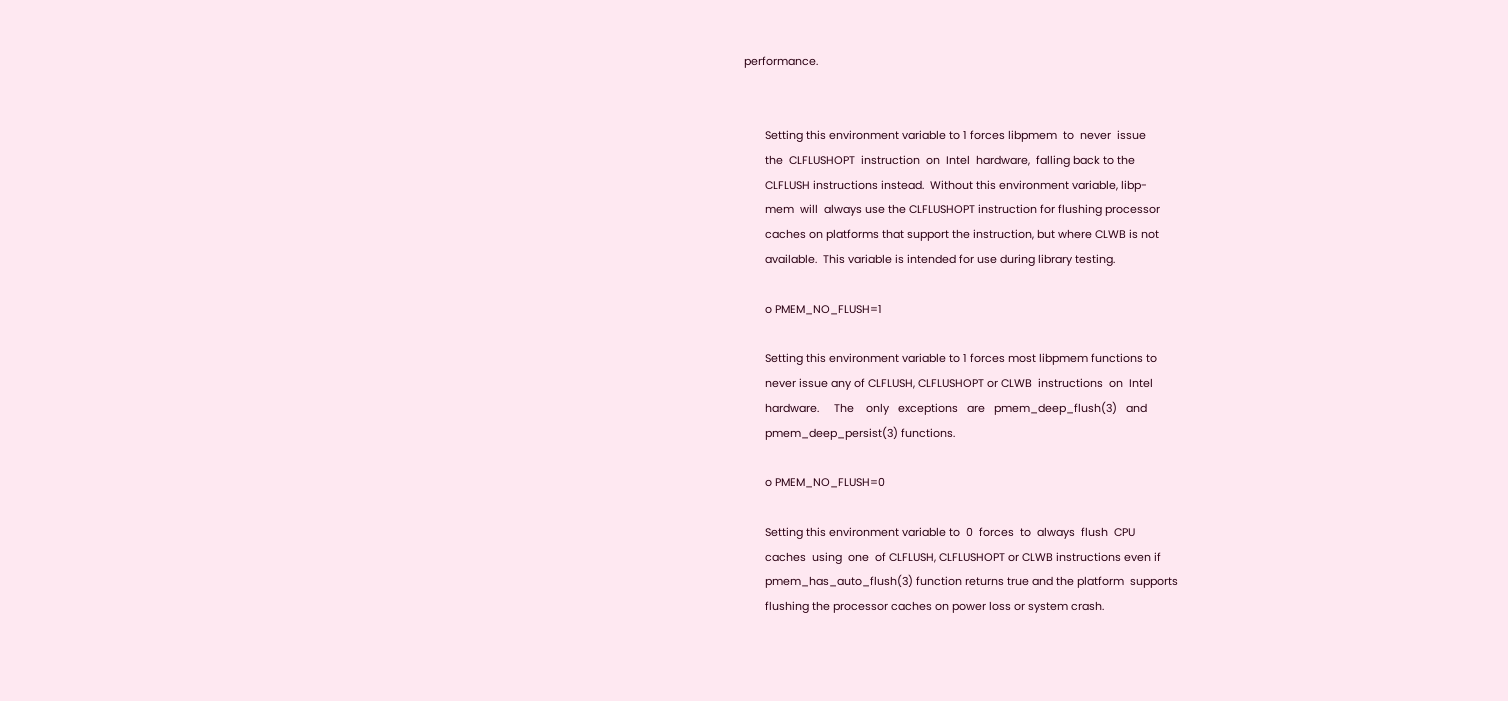performance.


       Setting this environment variable to 1 forces libpmem  to  never  issue
       the  CLFLUSHOPT  instruction  on  Intel  hardware,  falling back to the
       CLFLUSH instructions instead.  Without this environment variable, libp-
       mem  will  always use the CLFLUSHOPT instruction for flushing processor
       caches on platforms that support the instruction, but where CLWB is not
       available.  This variable is intended for use during library testing.

       o PMEM_NO_FLUSH=1

       Setting this environment variable to 1 forces most libpmem functions to
       never issue any of CLFLUSH, CLFLUSHOPT or CLWB  instructions  on  Intel
       hardware.     The    only   exceptions   are   pmem_deep_flush(3)   and
       pmem_deep_persist(3) functions.

       o PMEM_NO_FLUSH=0

       Setting this environment variable to  0  forces  to  always  flush  CPU
       caches  using  one  of CLFLUSH, CLFLUSHOPT or CLWB instructions even if
       pmem_has_auto_flush(3) function returns true and the platform  supports
       flushing the processor caches on power loss or system crash.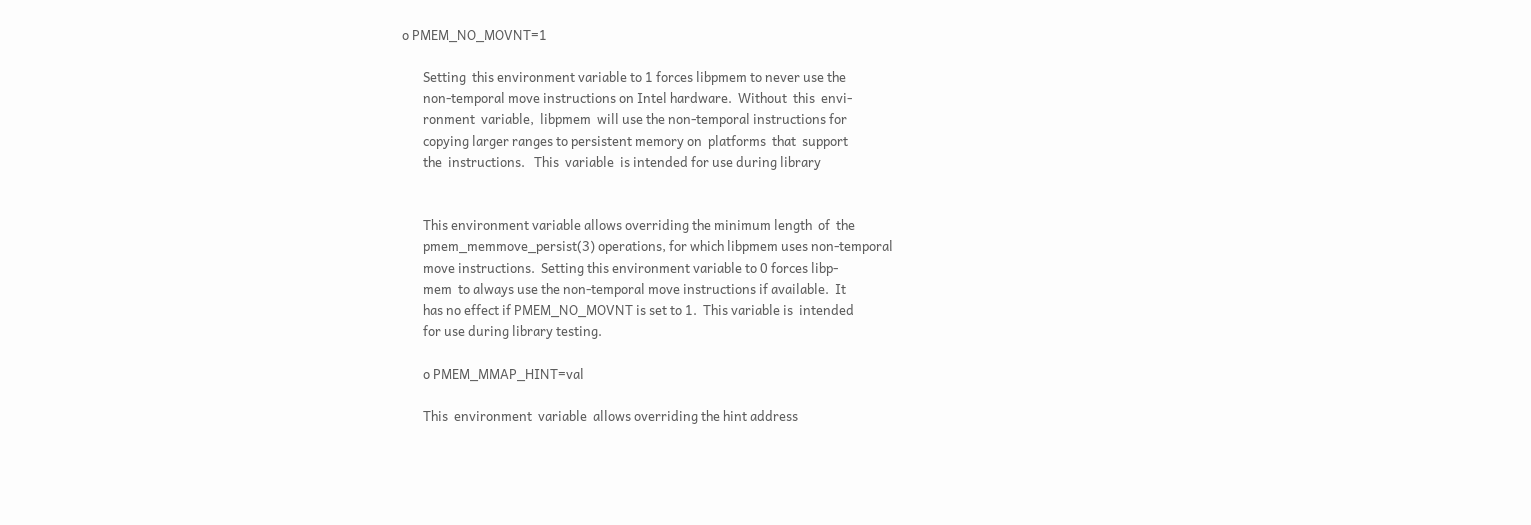o PMEM_NO_MOVNT=1

       Setting  this environment variable to 1 forces libpmem to never use the
       non-temporal move instructions on Intel hardware.  Without  this  envi-
       ronment  variable,  libpmem  will use the non-temporal instructions for
       copying larger ranges to persistent memory on  platforms  that  support
       the  instructions.   This  variable  is intended for use during library


       This environment variable allows overriding the minimum length  of  the
       pmem_memmove_persist(3) operations, for which libpmem uses non-temporal
       move instructions.  Setting this environment variable to 0 forces libp-
       mem  to always use the non-temporal move instructions if available.  It
       has no effect if PMEM_NO_MOVNT is set to 1.  This variable is  intended
       for use during library testing.

       o PMEM_MMAP_HINT=val

       This  environment  variable  allows overriding the hint address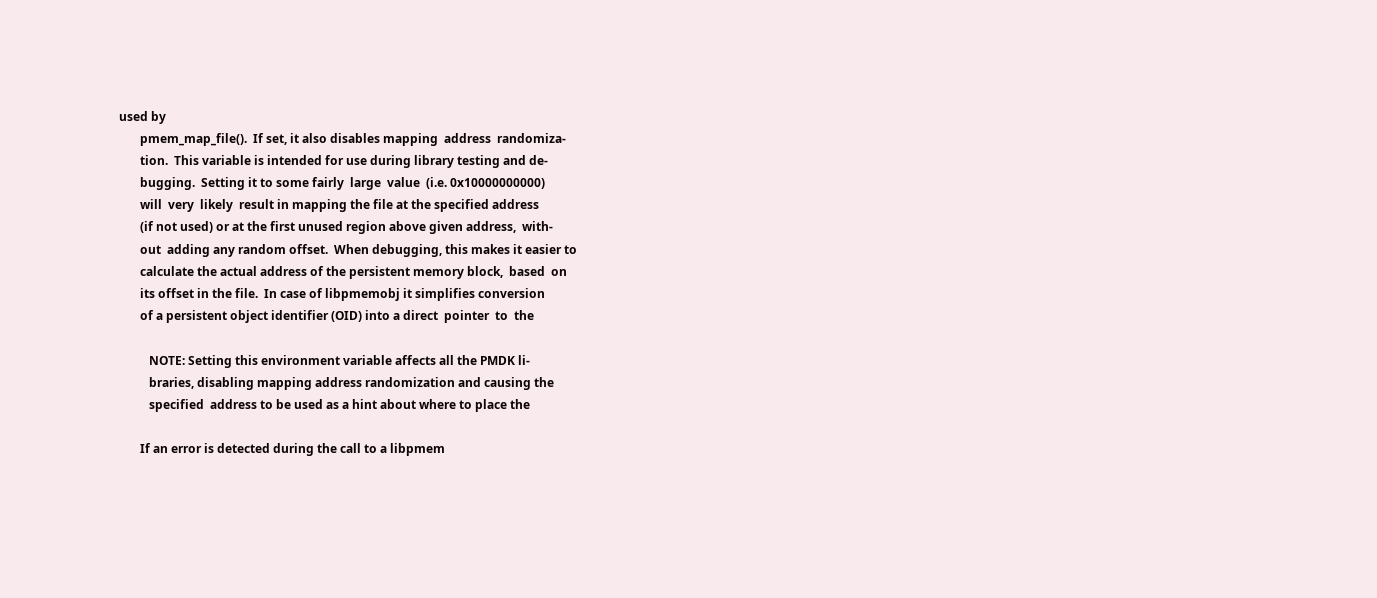used by
       pmem_map_file().  If set, it also disables mapping  address  randomiza-
       tion.  This variable is intended for use during library testing and de-
       bugging.  Setting it to some fairly  large  value  (i.e. 0x10000000000)
       will  very  likely  result in mapping the file at the specified address
       (if not used) or at the first unused region above given address,  with-
       out  adding any random offset.  When debugging, this makes it easier to
       calculate the actual address of the persistent memory block,  based  on
       its offset in the file.  In case of libpmemobj it simplifies conversion
       of a persistent object identifier (OID) into a direct  pointer  to  the

          NOTE: Setting this environment variable affects all the PMDK li-
          braries, disabling mapping address randomization and causing the
          specified  address to be used as a hint about where to place the

       If an error is detected during the call to a libpmem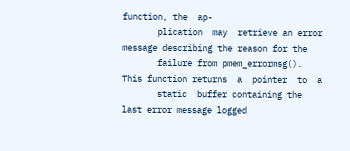function, the  ap-
       plication  may  retrieve an error message describing the reason for the
       failure from pmem_errormsg().  This function returns  a  pointer  to  a
       static  buffer containing the last error message logged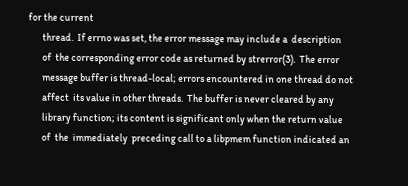for the current
       thread.  If errno was set, the error message may include a  description
       of  the corresponding error code as returned by strerror(3).  The error
       message buffer is thread-local; errors encountered in one thread do not
       affect  its value in other threads.  The buffer is never cleared by any
       library function; its content is significant only when the return value
       of  the  immediately  preceding call to a libpmem function indicated an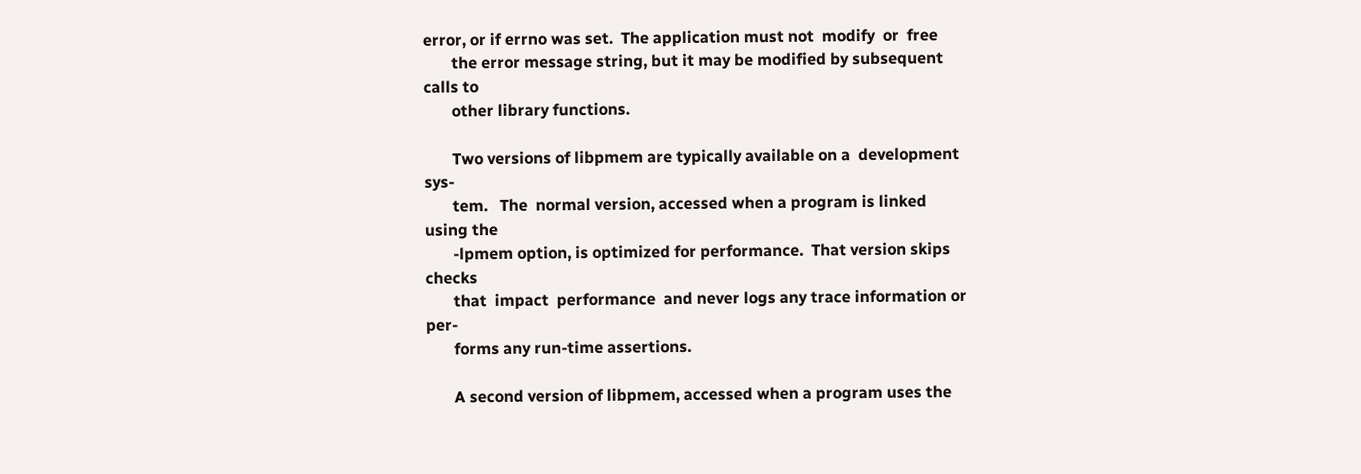error, or if errno was set.  The application must not  modify  or  free
       the error message string, but it may be modified by subsequent calls to
       other library functions.

       Two versions of libpmem are typically available on a  development  sys-
       tem.   The  normal version, accessed when a program is linked using the
       -lpmem option, is optimized for performance.  That version skips checks
       that  impact  performance  and never logs any trace information or per-
       forms any run-time assertions.

       A second version of libpmem, accessed when a program uses the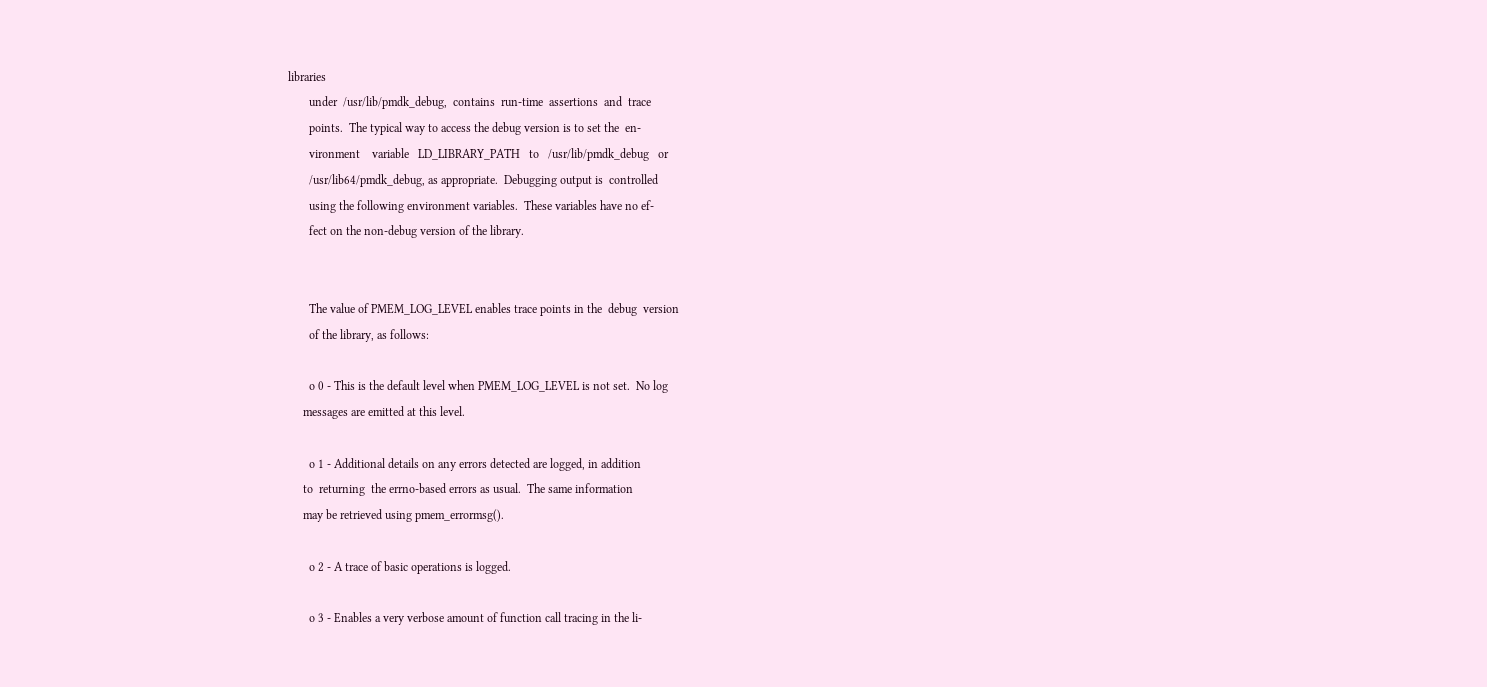libraries
       under  /usr/lib/pmdk_debug,  contains  run-time  assertions  and  trace
       points.  The typical way to access the debug version is to set the  en-
       vironment    variable   LD_LIBRARY_PATH   to   /usr/lib/pmdk_debug   or
       /usr/lib64/pmdk_debug, as appropriate.  Debugging output is  controlled
       using the following environment variables.  These variables have no ef-
       fect on the non-debug version of the library.


       The value of PMEM_LOG_LEVEL enables trace points in the  debug  version
       of the library, as follows:

       o 0 - This is the default level when PMEM_LOG_LEVEL is not set.  No log
     messages are emitted at this level.

       o 1 - Additional details on any errors detected are logged, in addition
     to  returning  the errno-based errors as usual.  The same information
     may be retrieved using pmem_errormsg().

       o 2 - A trace of basic operations is logged.

       o 3 - Enables a very verbose amount of function call tracing in the li-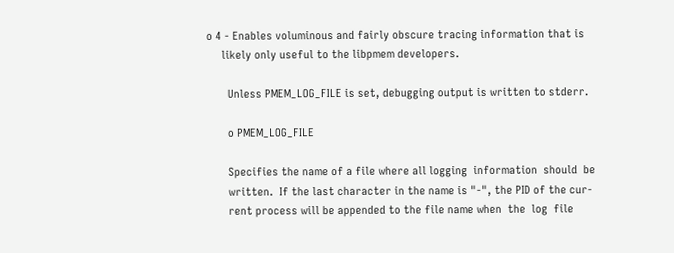o 4 - Enables voluminous and fairly obscure tracing information that is
     likely only useful to the libpmem developers.

       Unless PMEM_LOG_FILE is set, debugging output is written to stderr.

       o PMEM_LOG_FILE

       Specifies the name of a file where all logging  information  should  be
       written.  If the last character in the name is "-", the PID of the cur-
       rent process will be appended to the file name when  the  log  file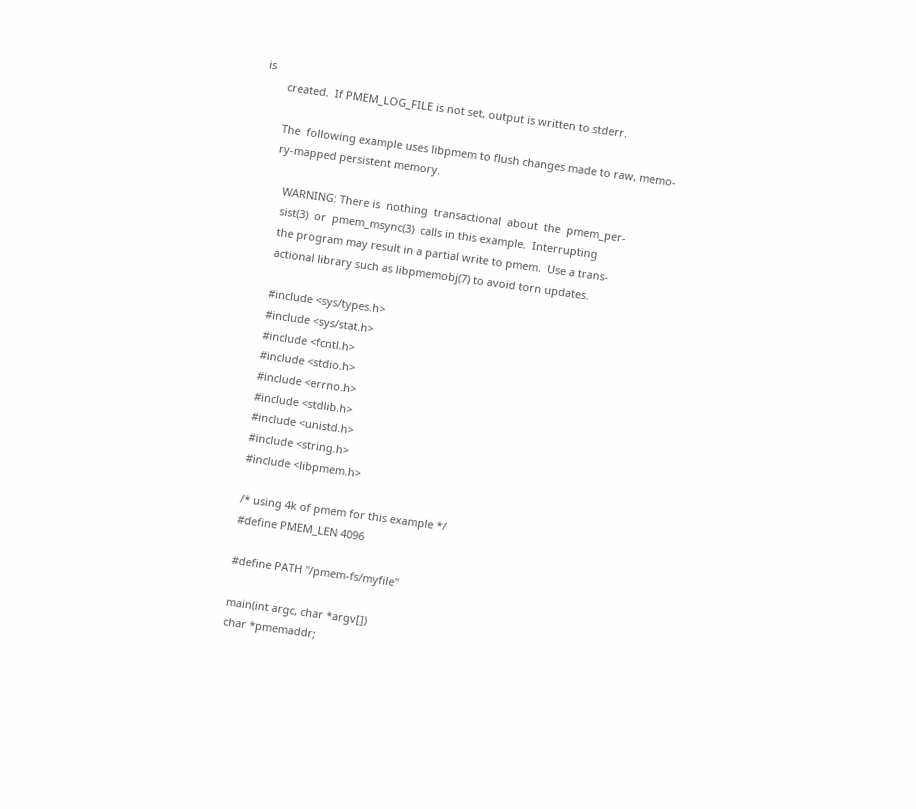is
       created.  If PMEM_LOG_FILE is not set, output is written to stderr.

       The  following example uses libpmem to flush changes made to raw, memo-
       ry-mapped persistent memory.

          WARNING: There is  nothing  transactional  about  the  pmem_per-
          sist(3)  or  pmem_msync(3)  calls in this example.  Interrupting
          the program may result in a partial write to pmem.  Use a trans-
          actional library such as libpmemobj(7) to avoid torn updates.

          #include <sys/types.h>
          #include <sys/stat.h>
          #include <fcntl.h>
          #include <stdio.h>
          #include <errno.h>
          #include <stdlib.h>
          #include <unistd.h>
          #include <string.h>
          #include <libpmem.h>

          /* using 4k of pmem for this example */
          #define PMEM_LEN 4096

          #define PATH "/pmem-fs/myfile"

          main(int argc, char *argv[])
          char *pmemaddr;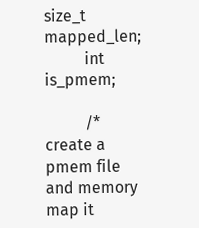size_t mapped_len;
          int is_pmem;

          /* create a pmem file and memory map it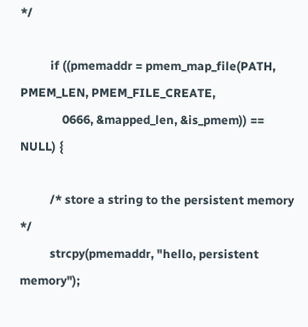*/

          if ((pmemaddr = pmem_map_file(PATH, PMEM_LEN, PMEM_FILE_CREATE,
              0666, &mapped_len, &is_pmem)) == NULL) {

          /* store a string to the persistent memory */
          strcpy(pmemaddr, "hello, persistent memory");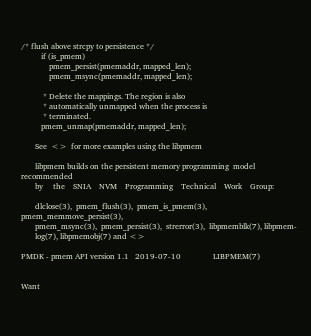/* flush above strcpy to persistence */
          if (is_pmem)
              pmem_persist(pmemaddr, mapped_len);
              pmem_msync(pmemaddr, mapped_len);

           * Delete the mappings. The region is also
           * automatically unmapped when the process is
           * terminated.
          pmem_unmap(pmemaddr, mapped_len);

       See  <>  for more examples using the libpmem

       libpmem builds on the persistent memory programming  model  recommended
       by     the    SNIA    NVM    Programming    Technical    Work    Group:

       dlclose(3),  pmem_flush(3),  pmem_is_pmem(3),  pmem_memmove_persist(3),
       pmem_msync(3),  pmem_persist(3),  strerror(3),  libpmemblk(7), libpmem-
       log(7), libpmemobj(7) and <>

PMDK - pmem API version 1.1   2019-07-10                LIBPMEM(7)


Want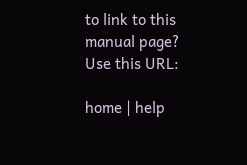to link to this manual page? Use this URL:

home | help